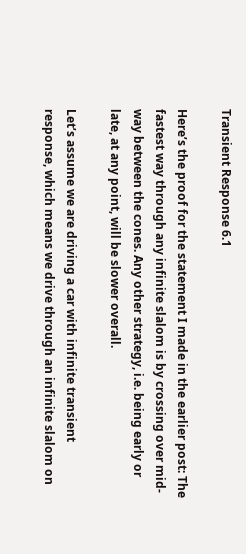Transient Response 6.1

Here’s the proof for the statement I made in the earlier post: The fastest way through any infinite slalom is by crossing over mid-way between the cones. Any other strategy, i.e. being early or late, at any point, will be slower overall.

Let’s assume we are driving a car with infinite transient response, which means we drive through an infinite slalom on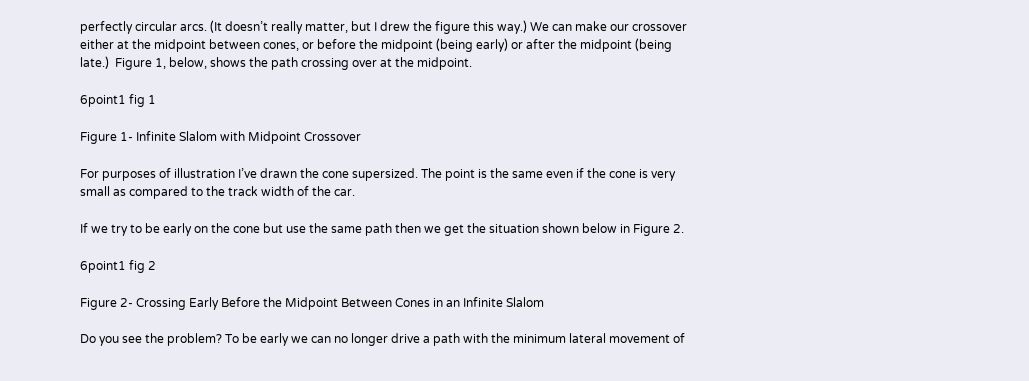perfectly circular arcs. (It doesn’t really matter, but I drew the figure this way.) We can make our crossover either at the midpoint between cones, or before the midpoint (being early) or after the midpoint (being late.)  Figure 1, below, shows the path crossing over at the midpoint.

6point1 fig 1

Figure 1- Infinite Slalom with Midpoint Crossover

For purposes of illustration I’ve drawn the cone supersized. The point is the same even if the cone is very small as compared to the track width of the car.

If we try to be early on the cone but use the same path then we get the situation shown below in Figure 2.

6point1 fig 2

Figure 2- Crossing Early Before the Midpoint Between Cones in an Infinite Slalom

Do you see the problem? To be early we can no longer drive a path with the minimum lateral movement of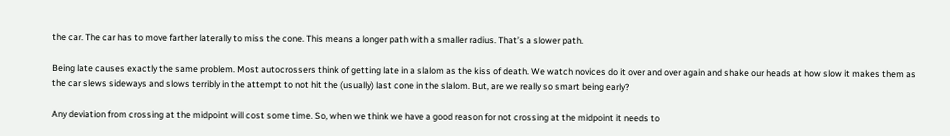the car. The car has to move farther laterally to miss the cone. This means a longer path with a smaller radius. That’s a slower path.

Being late causes exactly the same problem. Most autocrossers think of getting late in a slalom as the kiss of death. We watch novices do it over and over again and shake our heads at how slow it makes them as the car slews sideways and slows terribly in the attempt to not hit the (usually) last cone in the slalom. But, are we really so smart being early?

Any deviation from crossing at the midpoint will cost some time. So, when we think we have a good reason for not crossing at the midpoint it needs to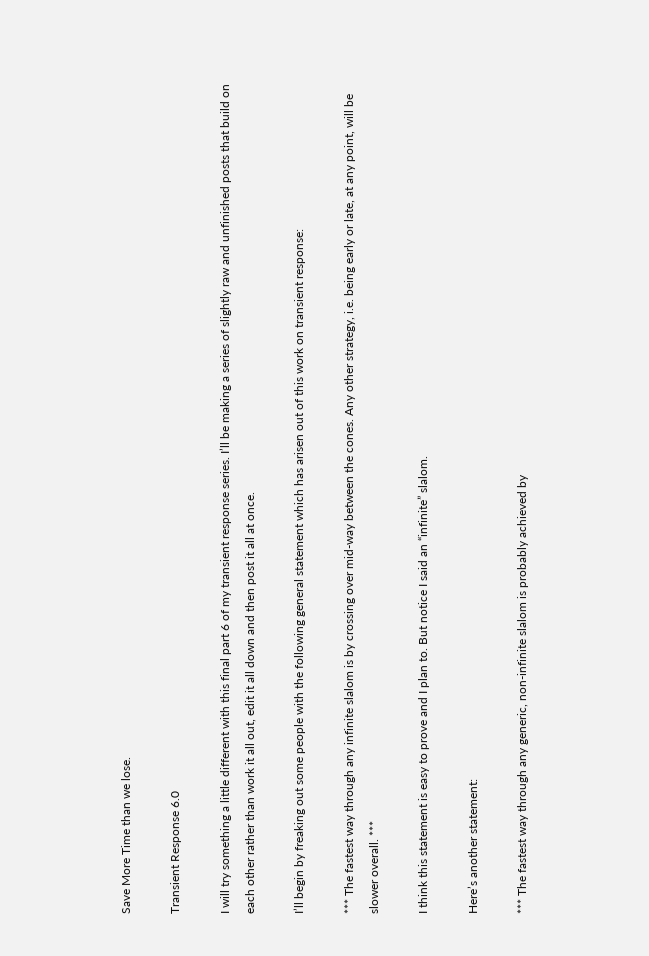Save More Time than we lose.

Transient Response 6.0

I will try something a little different with this final part 6 of my transient response series. I’ll be making a series of slightly raw and unfinished posts that build on each other rather than work it all out, edit it all down and then post it all at once.

I’ll begin by freaking out some people with the following general statement which has arisen out of this work on transient response:

*** The fastest way through any infinite slalom is by crossing over mid-way between the cones. Any other strategy, i.e. being early or late, at any point, will be slower overall. ***

I think this statement is easy to prove and I plan to. But notice I said an “infinite” slalom.

Here’s another statement:

*** The fastest way through any generic, non-infinite slalom is probably achieved by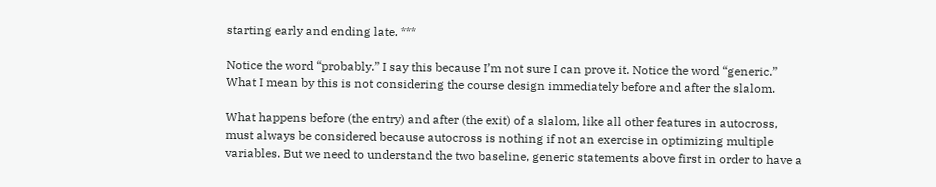starting early and ending late. ***

Notice the word “probably.” I say this because I’m not sure I can prove it. Notice the word “generic.”  What I mean by this is not considering the course design immediately before and after the slalom.

What happens before (the entry) and after (the exit) of a slalom, like all other features in autocross, must always be considered because autocross is nothing if not an exercise in optimizing multiple variables. But we need to understand the two baseline, generic statements above first in order to have a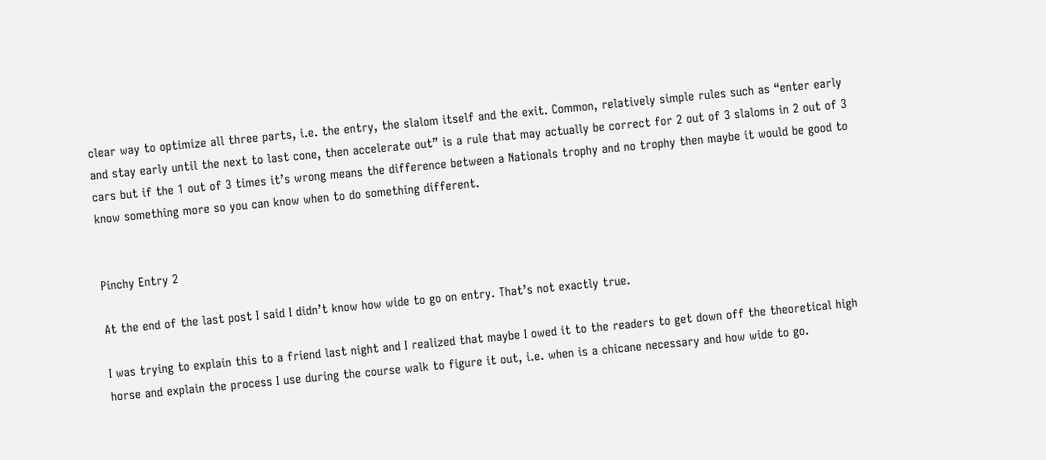clear way to optimize all three parts, i.e. the entry, the slalom itself and the exit. Common, relatively simple rules such as “enter early and stay early until the next to last cone, then accelerate out” is a rule that may actually be correct for 2 out of 3 slaloms in 2 out of 3 cars but if the 1 out of 3 times it’s wrong means the difference between a Nationals trophy and no trophy then maybe it would be good to know something more so you can know when to do something different.


Pinchy Entry 2

At the end of the last post I said I didn’t know how wide to go on entry. That’s not exactly true.

I was trying to explain this to a friend last night and I realized that maybe I owed it to the readers to get down off the theoretical high horse and explain the process I use during the course walk to figure it out, i.e. when is a chicane necessary and how wide to go.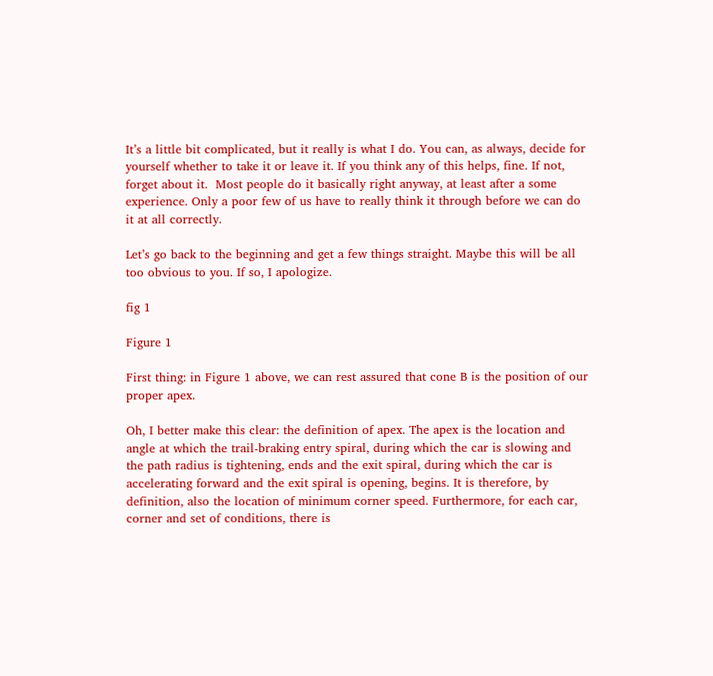It’s a little bit complicated, but it really is what I do. You can, as always, decide for yourself whether to take it or leave it. If you think any of this helps, fine. If not, forget about it.  Most people do it basically right anyway, at least after a some experience. Only a poor few of us have to really think it through before we can do it at all correctly.

Let’s go back to the beginning and get a few things straight. Maybe this will be all too obvious to you. If so, I apologize.

fig 1

Figure 1

First thing: in Figure 1 above, we can rest assured that cone B is the position of our proper apex.

Oh, I better make this clear: the definition of apex. The apex is the location and angle at which the trail-braking entry spiral, during which the car is slowing and the path radius is tightening, ends and the exit spiral, during which the car is accelerating forward and the exit spiral is opening, begins. It is therefore, by definition, also the location of minimum corner speed. Furthermore, for each car, corner and set of conditions, there is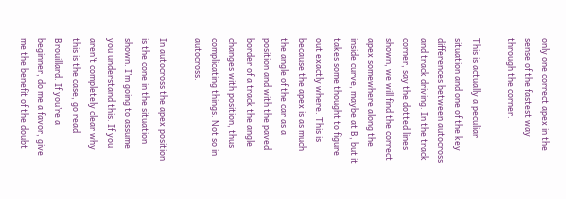only one correct apex in the sense of the fastest way through the corner.

This is actually a peculiar situation and one of the key differences between autocross and track driving. In the track corner, say the dotted lines shown, we will find the correct apex somewhere along the inside curve, maybe at B, but it takes some thought to figure out exactly where. This is because the apex is as much the angle of the car as a position and with the paved border of a track the angle changes with position, thus complicating things. Not so in autocross.

In autocross the apex position is the cone in the situation shown. I’m going to assume you understand this. If you aren’t completely clear why this is the case, go read Brouillard. If you’re a beginner, do me a favor, give me the benefit of the doubt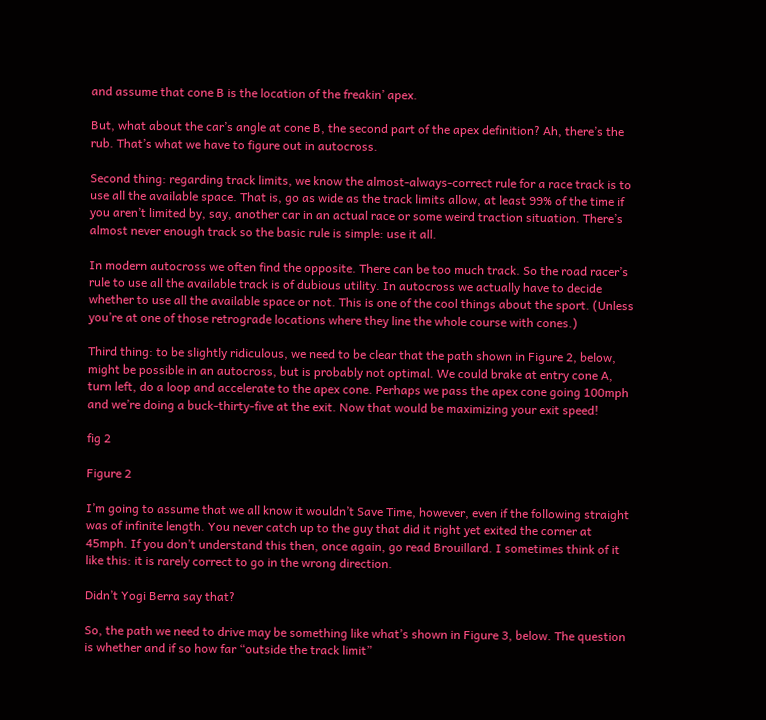and assume that cone B is the location of the freakin’ apex.

But, what about the car’s angle at cone B, the second part of the apex definition? Ah, there’s the rub. That’s what we have to figure out in autocross.

Second thing: regarding track limits, we know the almost-always-correct rule for a race track is to use all the available space. That is, go as wide as the track limits allow, at least 99% of the time if you aren’t limited by, say, another car in an actual race or some weird traction situation. There’s almost never enough track so the basic rule is simple: use it all.

In modern autocross we often find the opposite. There can be too much track. So the road racer’s rule to use all the available track is of dubious utility. In autocross we actually have to decide whether to use all the available space or not. This is one of the cool things about the sport. (Unless you’re at one of those retrograde locations where they line the whole course with cones.)

Third thing: to be slightly ridiculous, we need to be clear that the path shown in Figure 2, below, might be possible in an autocross, but is probably not optimal. We could brake at entry cone A, turn left, do a loop and accelerate to the apex cone. Perhaps we pass the apex cone going 100mph and we’re doing a buck-thirty-five at the exit. Now that would be maximizing your exit speed!

fig 2

Figure 2

I’m going to assume that we all know it wouldn’t Save Time, however, even if the following straight was of infinite length. You never catch up to the guy that did it right yet exited the corner at 45mph. If you don’t understand this then, once again, go read Brouillard. I sometimes think of it like this: it is rarely correct to go in the wrong direction.

Didn’t Yogi Berra say that?

So, the path we need to drive may be something like what’s shown in Figure 3, below. The question is whether and if so how far “outside the track limit”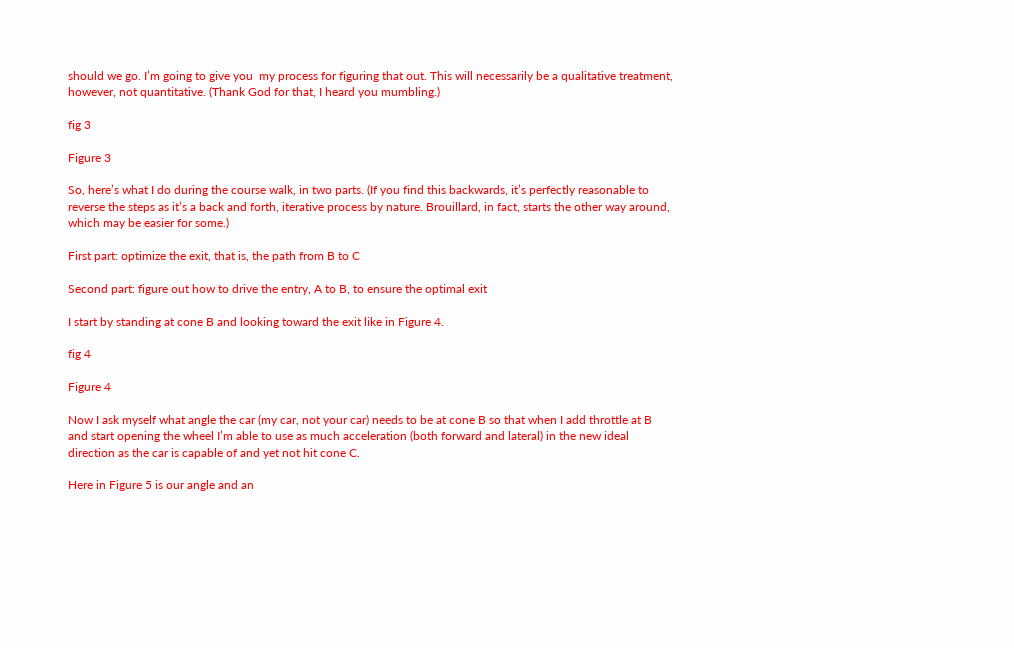should we go. I’m going to give you  my process for figuring that out. This will necessarily be a qualitative treatment, however, not quantitative. (Thank God for that, I heard you mumbling.)

fig 3

Figure 3

So, here’s what I do during the course walk, in two parts. (If you find this backwards, it’s perfectly reasonable to reverse the steps as it’s a back and forth, iterative process by nature. Brouillard, in fact, starts the other way around, which may be easier for some.)

First part: optimize the exit, that is, the path from B to C

Second part: figure out how to drive the entry, A to B, to ensure the optimal exit

I start by standing at cone B and looking toward the exit like in Figure 4.

fig 4

Figure 4

Now I ask myself what angle the car (my car, not your car) needs to be at cone B so that when I add throttle at B and start opening the wheel I’m able to use as much acceleration (both forward and lateral) in the new ideal direction as the car is capable of and yet not hit cone C.

Here in Figure 5 is our angle and an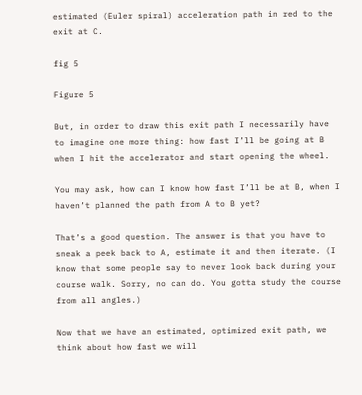estimated (Euler spiral) acceleration path in red to the exit at C.

fig 5

Figure 5

But, in order to draw this exit path I necessarily have to imagine one more thing: how fast I’ll be going at B when I hit the accelerator and start opening the wheel.

You may ask, how can I know how fast I’ll be at B, when I haven’t planned the path from A to B yet?

That’s a good question. The answer is that you have to sneak a peek back to A, estimate it and then iterate. (I know that some people say to never look back during your course walk. Sorry, no can do. You gotta study the course from all angles.)

Now that we have an estimated, optimized exit path, we think about how fast we will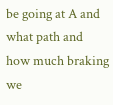be going at A and what path and how much braking we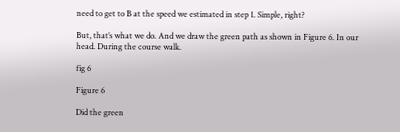need to get to B at the speed we estimated in step 1. Simple, right?

But, that’s what we do. And we draw the green path as shown in Figure 6. In our head. During the course walk.

fig 6

Figure 6

Did the green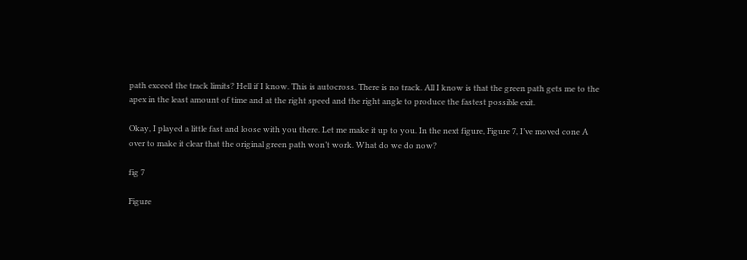path exceed the track limits? Hell if I know. This is autocross. There is no track. All I know is that the green path gets me to the apex in the least amount of time and at the right speed and the right angle to produce the fastest possible exit.

Okay, I played a little fast and loose with you there. Let me make it up to you. In the next figure, Figure 7, I’ve moved cone A over to make it clear that the original green path won’t work. What do we do now?

fig 7

Figure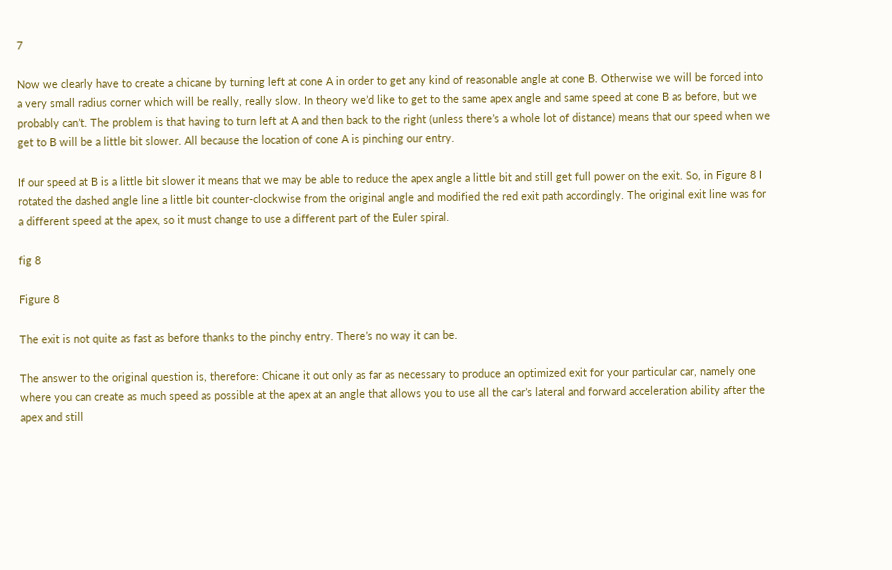7

Now we clearly have to create a chicane by turning left at cone A in order to get any kind of reasonable angle at cone B. Otherwise we will be forced into a very small radius corner which will be really, really slow. In theory we’d like to get to the same apex angle and same speed at cone B as before, but we probably can’t. The problem is that having to turn left at A and then back to the right (unless there’s a whole lot of distance) means that our speed when we get to B will be a little bit slower. All because the location of cone A is pinching our entry.

If our speed at B is a little bit slower it means that we may be able to reduce the apex angle a little bit and still get full power on the exit. So, in Figure 8 I rotated the dashed angle line a little bit counter-clockwise from the original angle and modified the red exit path accordingly. The original exit line was for a different speed at the apex, so it must change to use a different part of the Euler spiral.

fig 8

Figure 8

The exit is not quite as fast as before thanks to the pinchy entry. There’s no way it can be.

The answer to the original question is, therefore: Chicane it out only as far as necessary to produce an optimized exit for your particular car, namely one where you can create as much speed as possible at the apex at an angle that allows you to use all the car’s lateral and forward acceleration ability after the apex and still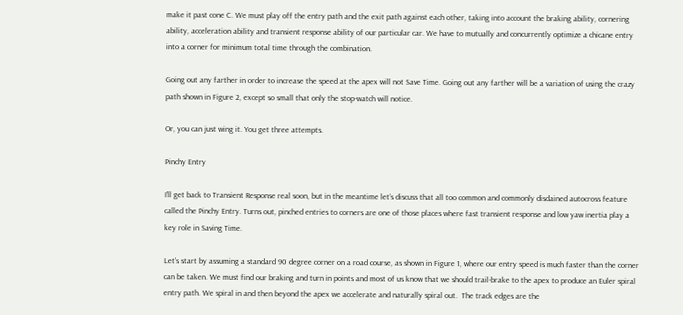make it past cone C. We must play off the entry path and the exit path against each other, taking into account the braking ability, cornering ability, acceleration ability and transient response ability of our particular car. We have to mutually and concurrently optimize a chicane entry into a corner for minimum total time through the combination.

Going out any farther in order to increase the speed at the apex will not Save Time. Going out any farther will be a variation of using the crazy path shown in Figure 2, except so small that only the stop-watch will notice.

Or, you can just wing it. You get three attempts.

Pinchy Entry

I’ll get back to Transient Response real soon, but in the meantime let’s discuss that all too common and commonly disdained autocross feature called the Pinchy Entry. Turns out, pinched entries to corners are one of those places where fast transient response and low yaw inertia play a key role in Saving Time.

Let’s start by assuming a standard 90 degree corner on a road course, as shown in Figure 1, where our entry speed is much faster than the corner can be taken. We must find our braking and turn in points and most of us know that we should trail-brake to the apex to produce an Euler spiral entry path. We spiral in and then beyond the apex we accelerate and naturally spiral out.  The track edges are the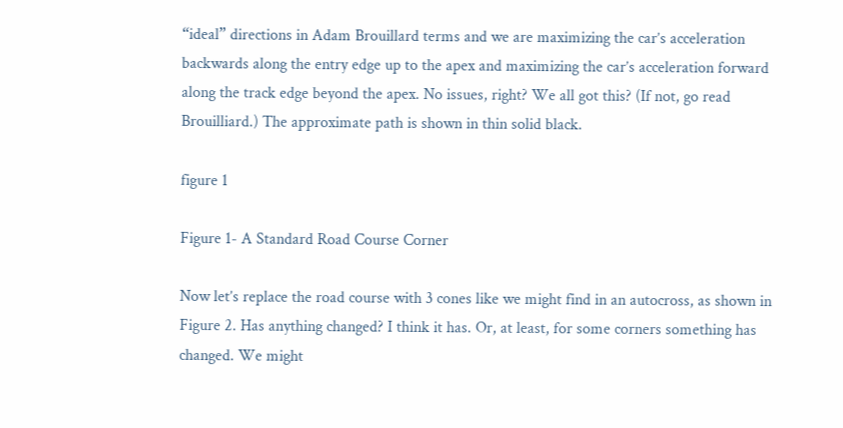“ideal” directions in Adam Brouillard terms and we are maximizing the car’s acceleration backwards along the entry edge up to the apex and maximizing the car’s acceleration forward along the track edge beyond the apex. No issues, right? We all got this? (If not, go read Brouilliard.) The approximate path is shown in thin solid black.

figure 1

Figure 1- A Standard Road Course Corner

Now let’s replace the road course with 3 cones like we might find in an autocross, as shown in Figure 2. Has anything changed? I think it has. Or, at least, for some corners something has changed. We might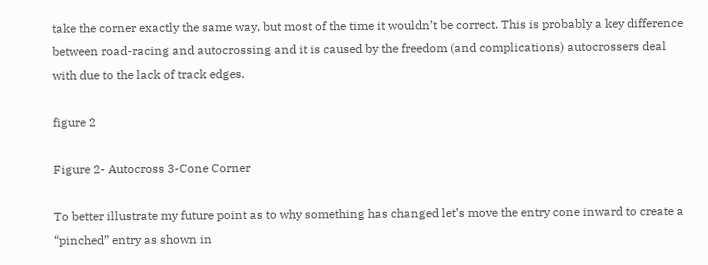take the corner exactly the same way, but most of the time it wouldn’t be correct. This is probably a key difference between road-racing and autocrossing and it is caused by the freedom (and complications) autocrossers deal with due to the lack of track edges.

figure 2

Figure 2- Autocross 3-Cone Corner

To better illustrate my future point as to why something has changed let’s move the entry cone inward to create a “pinched” entry as shown in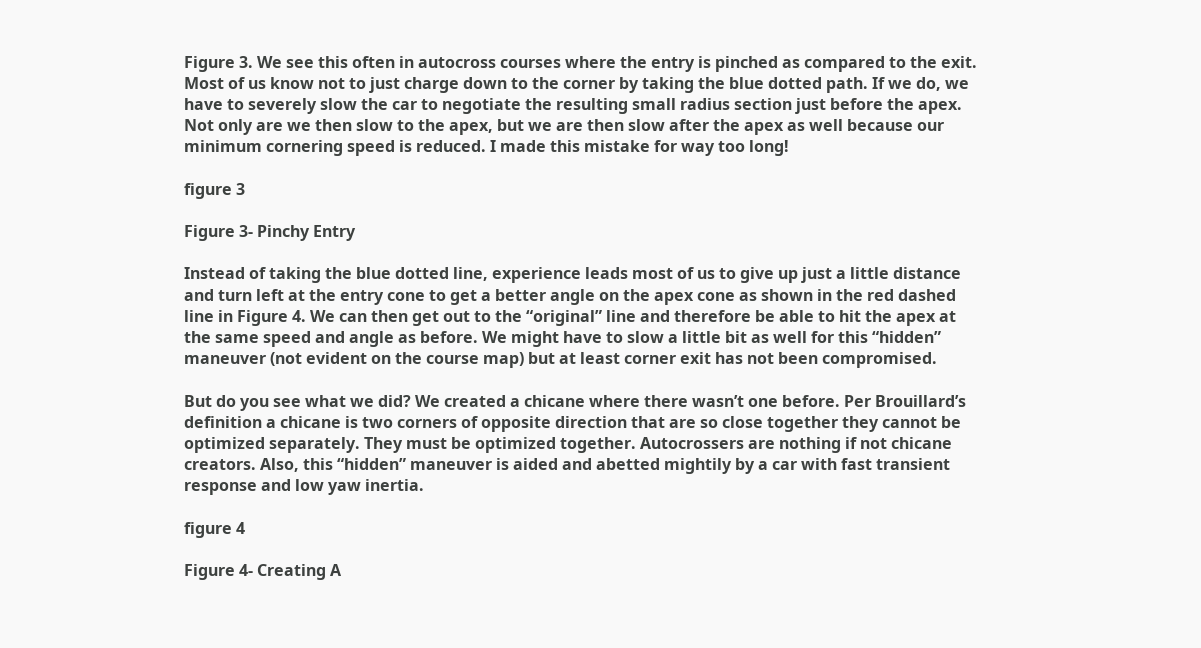Figure 3. We see this often in autocross courses where the entry is pinched as compared to the exit. Most of us know not to just charge down to the corner by taking the blue dotted path. If we do, we have to severely slow the car to negotiate the resulting small radius section just before the apex. Not only are we then slow to the apex, but we are then slow after the apex as well because our minimum cornering speed is reduced. I made this mistake for way too long!

figure 3

Figure 3- Pinchy Entry

Instead of taking the blue dotted line, experience leads most of us to give up just a little distance and turn left at the entry cone to get a better angle on the apex cone as shown in the red dashed line in Figure 4. We can then get out to the “original” line and therefore be able to hit the apex at the same speed and angle as before. We might have to slow a little bit as well for this “hidden” maneuver (not evident on the course map) but at least corner exit has not been compromised.

But do you see what we did? We created a chicane where there wasn’t one before. Per Brouillard’s definition a chicane is two corners of opposite direction that are so close together they cannot be optimized separately. They must be optimized together. Autocrossers are nothing if not chicane creators. Also, this “hidden” maneuver is aided and abetted mightily by a car with fast transient response and low yaw inertia.

figure 4

Figure 4- Creating A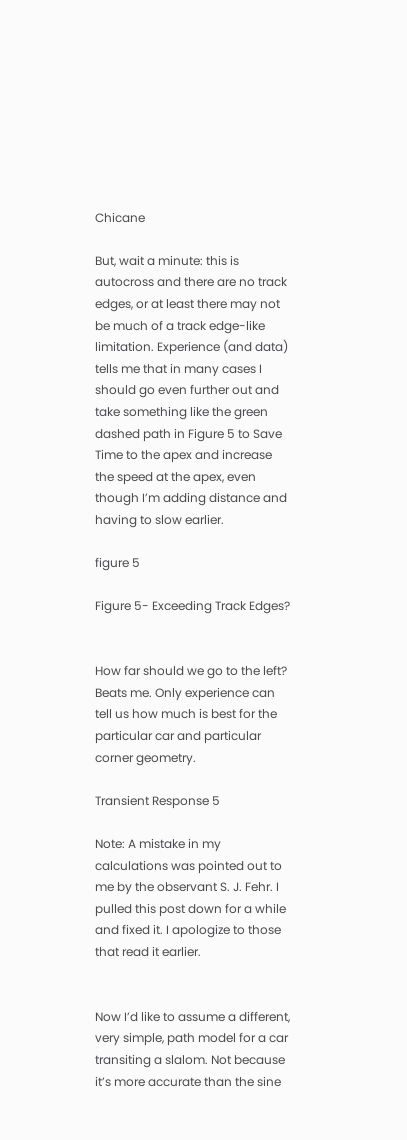Chicane

But, wait a minute: this is autocross and there are no track edges, or at least there may not be much of a track edge-like limitation. Experience (and data) tells me that in many cases I should go even further out and take something like the green dashed path in Figure 5 to Save Time to the apex and increase the speed at the apex, even though I’m adding distance and having to slow earlier.

figure 5

Figure 5- Exceeding Track Edges?


How far should we go to the left? Beats me. Only experience can tell us how much is best for the particular car and particular corner geometry.

Transient Response 5

Note: A mistake in my calculations was pointed out to me by the observant S. J. Fehr. I pulled this post down for a while and fixed it. I apologize to those that read it earlier.


Now I’d like to assume a different, very simple, path model for a car transiting a slalom. Not because it’s more accurate than the sine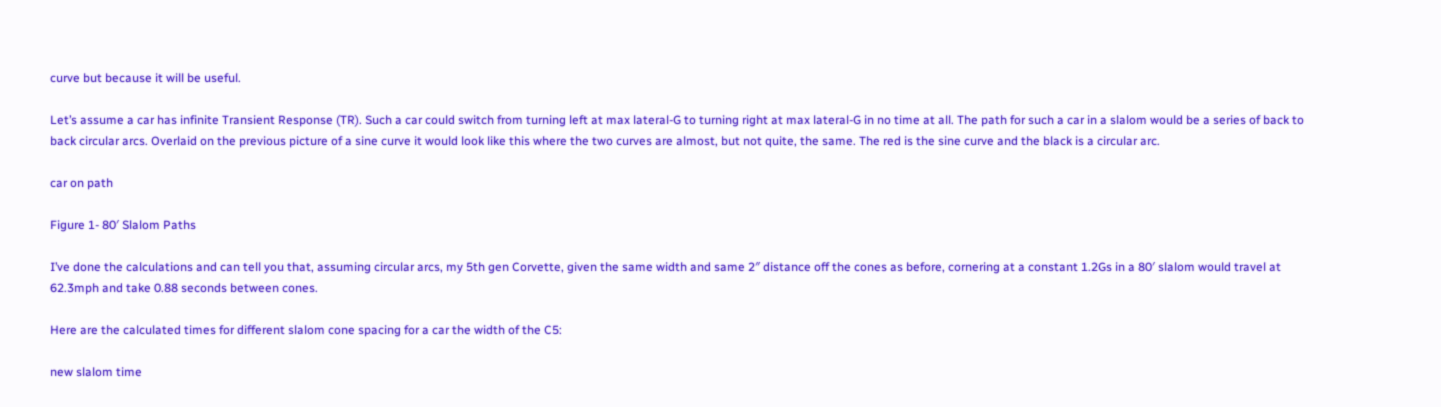curve but because it will be useful.

Let’s assume a car has infinite Transient Response (TR). Such a car could switch from turning left at max lateral-G to turning right at max lateral-G in no time at all. The path for such a car in a slalom would be a series of back to back circular arcs. Overlaid on the previous picture of a sine curve it would look like this where the two curves are almost, but not quite, the same. The red is the sine curve and the black is a circular arc.

car on path

Figure 1- 80′ Slalom Paths

I’ve done the calculations and can tell you that, assuming circular arcs, my 5th gen Corvette, given the same width and same 2″ distance off the cones as before, cornering at a constant 1.2Gs in a 80′ slalom would travel at 62.3mph and take 0.88 seconds between cones.

Here are the calculated times for different slalom cone spacing for a car the width of the C5:

new slalom time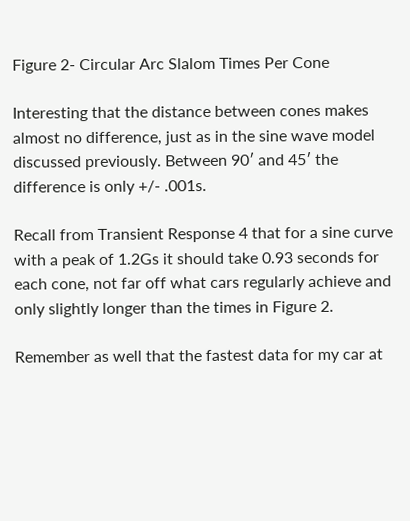Figure 2- Circular Arc Slalom Times Per Cone

Interesting that the distance between cones makes almost no difference, just as in the sine wave model discussed previously. Between 90′ and 45′ the difference is only +/- .001s.

Recall from Transient Response 4 that for a sine curve with a peak of 1.2Gs it should take 0.93 seconds for each cone, not far off what cars regularly achieve and only slightly longer than the times in Figure 2.

Remember as well that the fastest data for my car at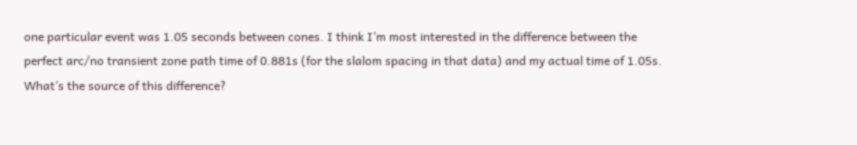one particular event was 1.05 seconds between cones. I think I’m most interested in the difference between the perfect arc/no transient zone path time of 0.881s (for the slalom spacing in that data) and my actual time of 1.05s. What’s the source of this difference?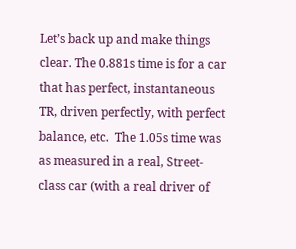Let’s back up and make things clear. The 0.881s time is for a car that has perfect, instantaneous TR, driven perfectly, with perfect balance, etc.  The 1.05s time was as measured in a real, Street-class car (with a real driver of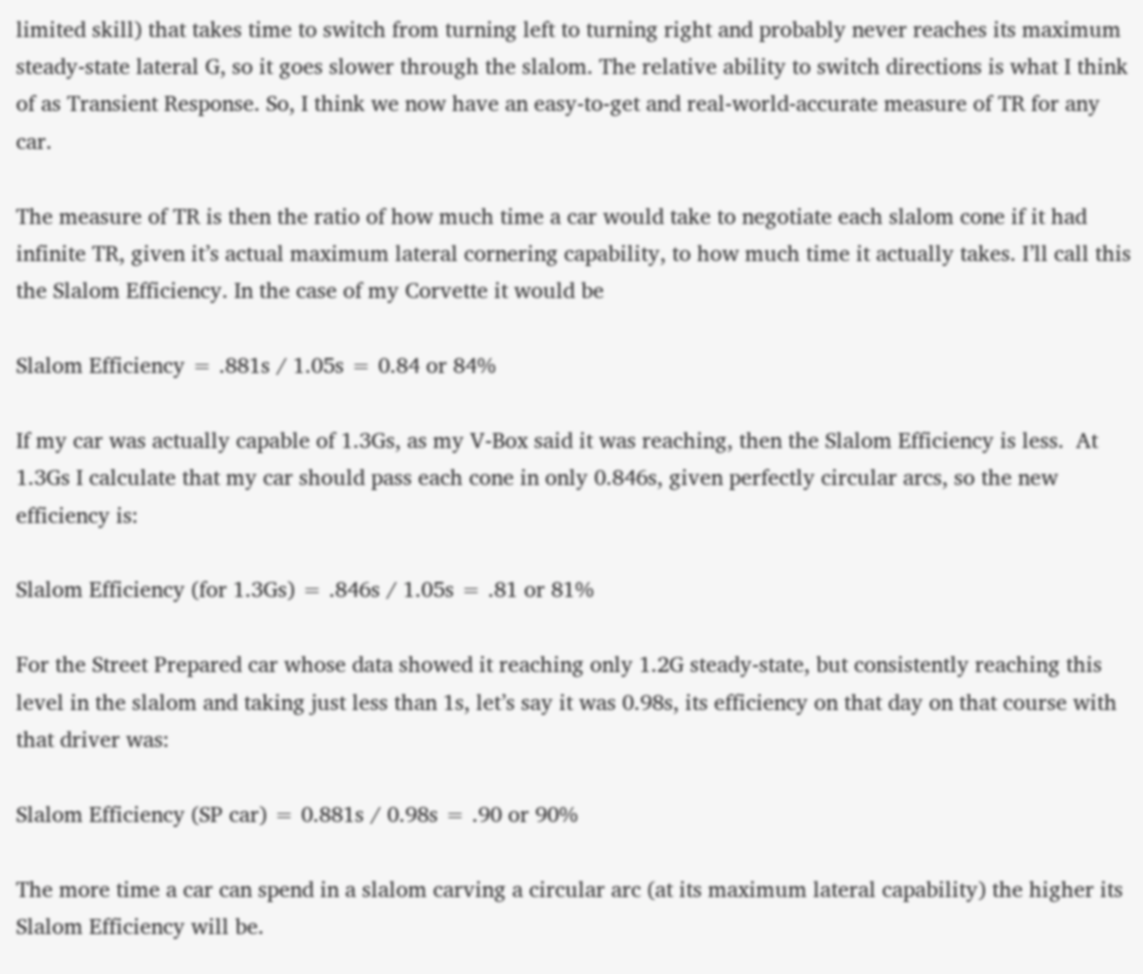limited skill) that takes time to switch from turning left to turning right and probably never reaches its maximum steady-state lateral G, so it goes slower through the slalom. The relative ability to switch directions is what I think of as Transient Response. So, I think we now have an easy-to-get and real-world-accurate measure of TR for any car.

The measure of TR is then the ratio of how much time a car would take to negotiate each slalom cone if it had infinite TR, given it’s actual maximum lateral cornering capability, to how much time it actually takes. I’ll call this the Slalom Efficiency. In the case of my Corvette it would be

Slalom Efficiency = .881s / 1.05s = 0.84 or 84%

If my car was actually capable of 1.3Gs, as my V-Box said it was reaching, then the Slalom Efficiency is less.  At 1.3Gs I calculate that my car should pass each cone in only 0.846s, given perfectly circular arcs, so the new efficiency is:

Slalom Efficiency (for 1.3Gs) = .846s / 1.05s = .81 or 81%

For the Street Prepared car whose data showed it reaching only 1.2G steady-state, but consistently reaching this level in the slalom and taking just less than 1s, let’s say it was 0.98s, its efficiency on that day on that course with that driver was:

Slalom Efficiency (SP car) = 0.881s / 0.98s = .90 or 90%

The more time a car can spend in a slalom carving a circular arc (at its maximum lateral capability) the higher its Slalom Efficiency will be.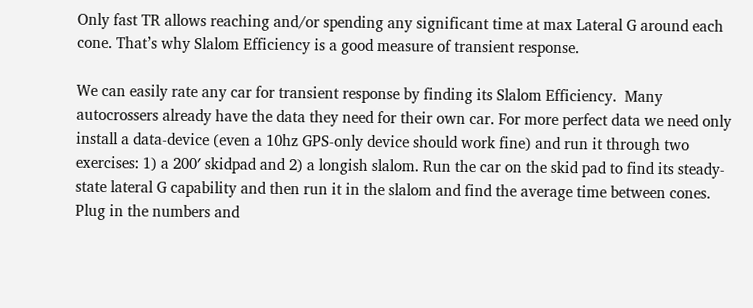Only fast TR allows reaching and/or spending any significant time at max Lateral G around each cone. That’s why Slalom Efficiency is a good measure of transient response.

We can easily rate any car for transient response by finding its Slalom Efficiency.  Many autocrossers already have the data they need for their own car. For more perfect data we need only install a data-device (even a 10hz GPS-only device should work fine) and run it through two exercises: 1) a 200′ skidpad and 2) a longish slalom. Run the car on the skid pad to find its steady-state lateral G capability and then run it in the slalom and find the average time between cones. Plug in the numbers and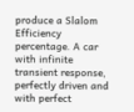produce a Slalom Efficiency percentage. A car with infinite transient response, perfectly driven and with perfect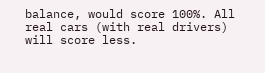balance, would score 100%. All real cars (with real drivers) will score less.